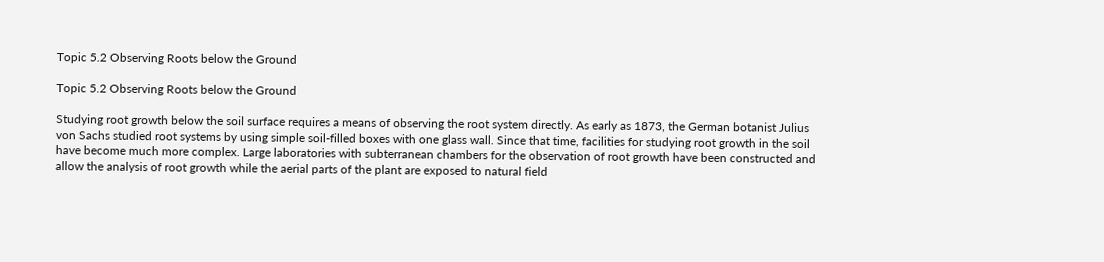Topic 5.2 Observing Roots below the Ground

Topic 5.2 Observing Roots below the Ground

Studying root growth below the soil surface requires a means of observing the root system directly. As early as 1873, the German botanist Julius von Sachs studied root systems by using simple soil-filled boxes with one glass wall. Since that time, facilities for studying root growth in the soil have become much more complex. Large laboratories with subterranean chambers for the observation of root growth have been constructed and allow the analysis of root growth while the aerial parts of the plant are exposed to natural field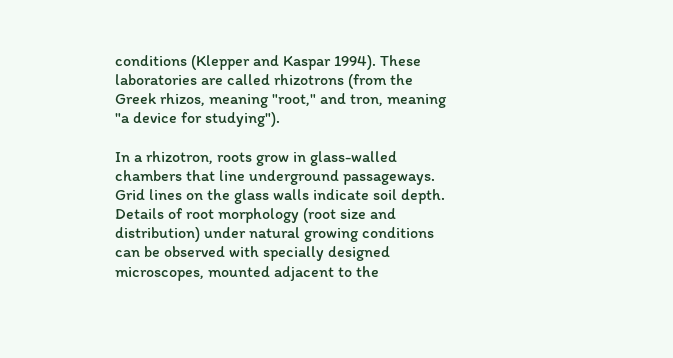conditions (Klepper and Kaspar 1994). These laboratories are called rhizotrons (from the Greek rhizos, meaning "root," and tron, meaning "a device for studying").

In a rhizotron, roots grow in glass-walled chambers that line underground passageways. Grid lines on the glass walls indicate soil depth. Details of root morphology (root size and distribution) under natural growing conditions can be observed with specially designed microscopes, mounted adjacent to the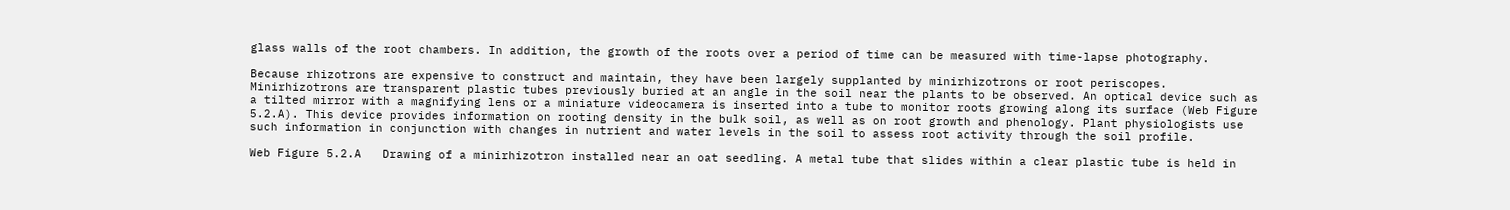glass walls of the root chambers. In addition, the growth of the roots over a period of time can be measured with time-lapse photography.

Because rhizotrons are expensive to construct and maintain, they have been largely supplanted by minirhizotrons or root periscopes. Minirhizotrons are transparent plastic tubes previously buried at an angle in the soil near the plants to be observed. An optical device such as a tilted mirror with a magnifying lens or a miniature videocamera is inserted into a tube to monitor roots growing along its surface (Web Figure 5.2.A). This device provides information on rooting density in the bulk soil, as well as on root growth and phenology. Plant physiologists use such information in conjunction with changes in nutrient and water levels in the soil to assess root activity through the soil profile.

Web Figure 5.2.A   Drawing of a minirhizotron installed near an oat seedling. A metal tube that slides within a clear plastic tube is held in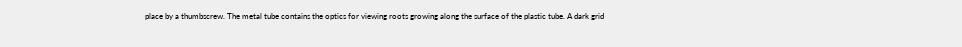place by a thumbscrew. The metal tube contains the optics for viewing roots growing along the surface of the plastic tube. A dark grid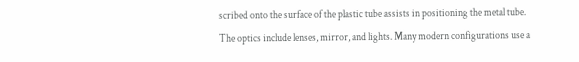scribed onto the surface of the plastic tube assists in positioning the metal tube. The optics include lenses, mirror, and lights. Many modern configurations use a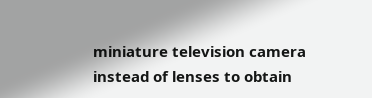miniature television camera instead of lenses to obtain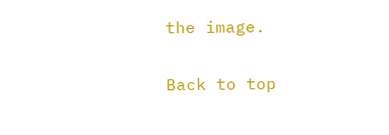the image.

Back to top